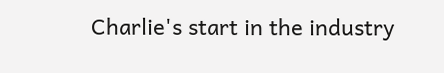Charlie's start in the industry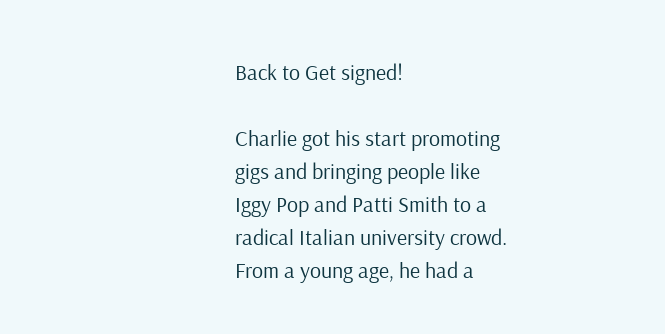Back to Get signed!

Charlie got his start promoting gigs and bringing people like Iggy Pop and Patti Smith to a radical Italian university crowd. From a young age, he had a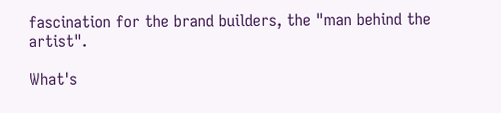fascination for the brand builders, the "man behind the artist".

What's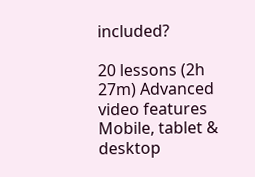included?

20 lessons (2h 27m) Advanced video features Mobile, tablet & desktop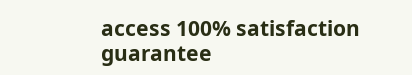access 100% satisfaction guarantee